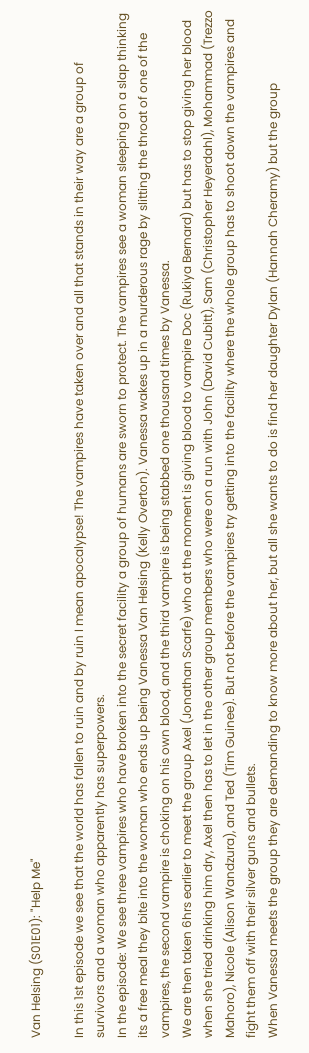Van Helsing (S01E01): "Help Me"

In this 1st episode we see that the world has fallen to ruin and by ruin I mean apocalypse! The vampires have taken over and all that stands in their way are a group of survivors and a woman who apparently has superpowers.
In the episode: We see three vampires who have broken into the secret facility a group of humans are sworn to protect. The vampires see a woman sleeping on a slap thinking its a free meal they bite into the woman who ends up being Vanessa Van Helsing (Kelly Overton). Vanessa wakes up in a murderous rage by slitting the throat of one of the vampires, the second vampire is choking on his own blood, and the third vampire is being stabbed one thousand times by Vanessa.
We are then taken 6hrs earlier to meet the group Axel (Jonathan Scarfe) who at the moment is giving blood to vampire Doc (Rukiya Bernard) but has to stop giving her blood when she tried drinking him dry, Axel then has to let in the other group members who were on a run with John (David Cubitt), Sam (Christopher Heyerdahl), Mohammad (Trezzo Mahoro), Nicole (Alison Wandzura), and Ted (Tim Guinee). But not before the vampires try getting into the facility where the whole group has to shoot down the vampires and fight them off with their silver guns and bullets.
When Vanessa meets the group they are demanding to know more about her, but all she wants to do is find her daughter Dylan (Hannah Cheramy) but the group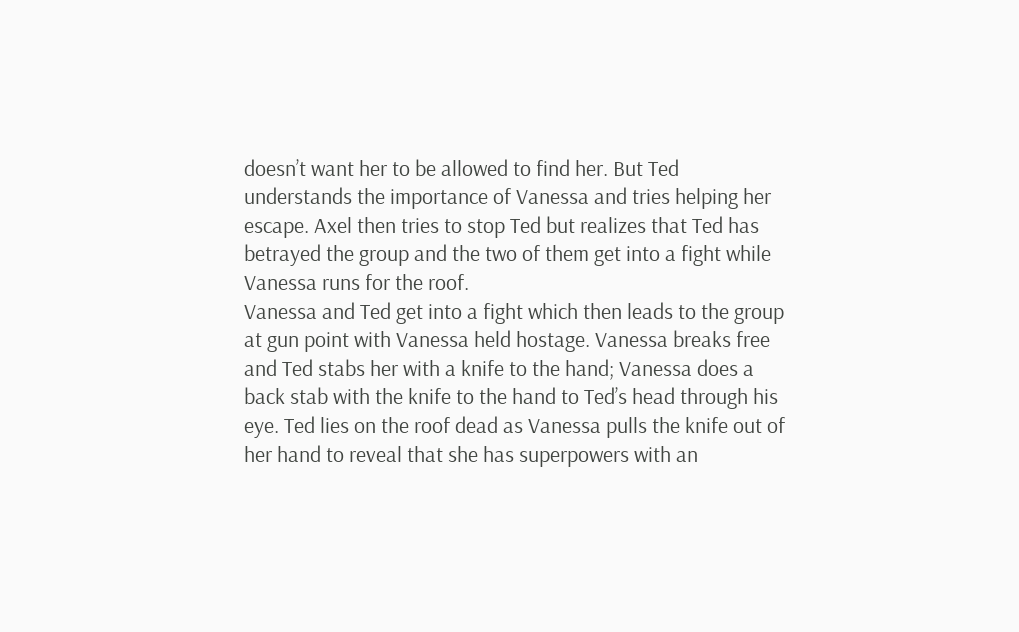doesn’t want her to be allowed to find her. But Ted understands the importance of Vanessa and tries helping her escape. Axel then tries to stop Ted but realizes that Ted has betrayed the group and the two of them get into a fight while Vanessa runs for the roof.
Vanessa and Ted get into a fight which then leads to the group at gun point with Vanessa held hostage. Vanessa breaks free and Ted stabs her with a knife to the hand; Vanessa does a back stab with the knife to the hand to Ted’s head through his eye. Ted lies on the roof dead as Vanessa pulls the knife out of her hand to reveal that she has superpowers with an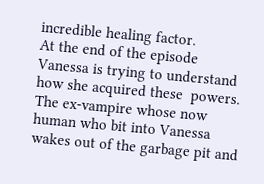incredible healing factor.
At the end of the episode Vanessa is trying to understand how she acquired these  powers. The ex-vampire whose now human who bit into Vanessa wakes out of the garbage pit and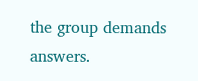the group demands answers.